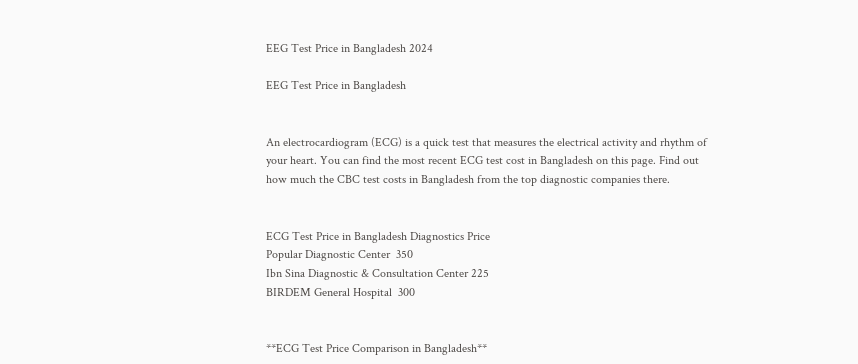EEG Test Price in Bangladesh 2024

EEG Test Price in Bangladesh


An electrocardiogram (ECG) is a quick test that measures the electrical activity and rhythm of your heart. You can find the most recent ECG test cost in Bangladesh on this page. Find out how much the CBC test costs in Bangladesh from the top diagnostic companies there.


ECG Test Price in Bangladesh Diagnostics Price
Popular Diagnostic Center  350
Ibn Sina Diagnostic & Consultation Center 225
BIRDEM General Hospital  300


**ECG Test Price Comparison in Bangladesh**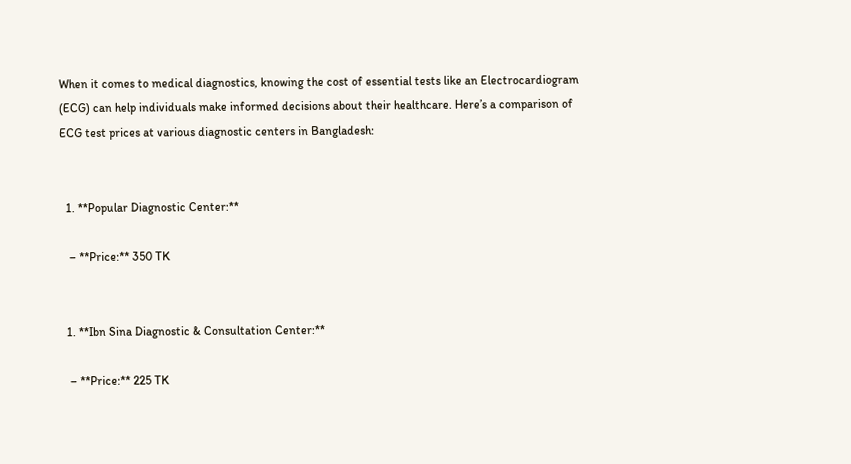When it comes to medical diagnostics, knowing the cost of essential tests like an Electrocardiogram (ECG) can help individuals make informed decisions about their healthcare. Here’s a comparison of ECG test prices at various diagnostic centers in Bangladesh:


  1. **Popular Diagnostic Center:**

   – **Price:** 350 TK


  1. **Ibn Sina Diagnostic & Consultation Center:**

   – **Price:** 225 TK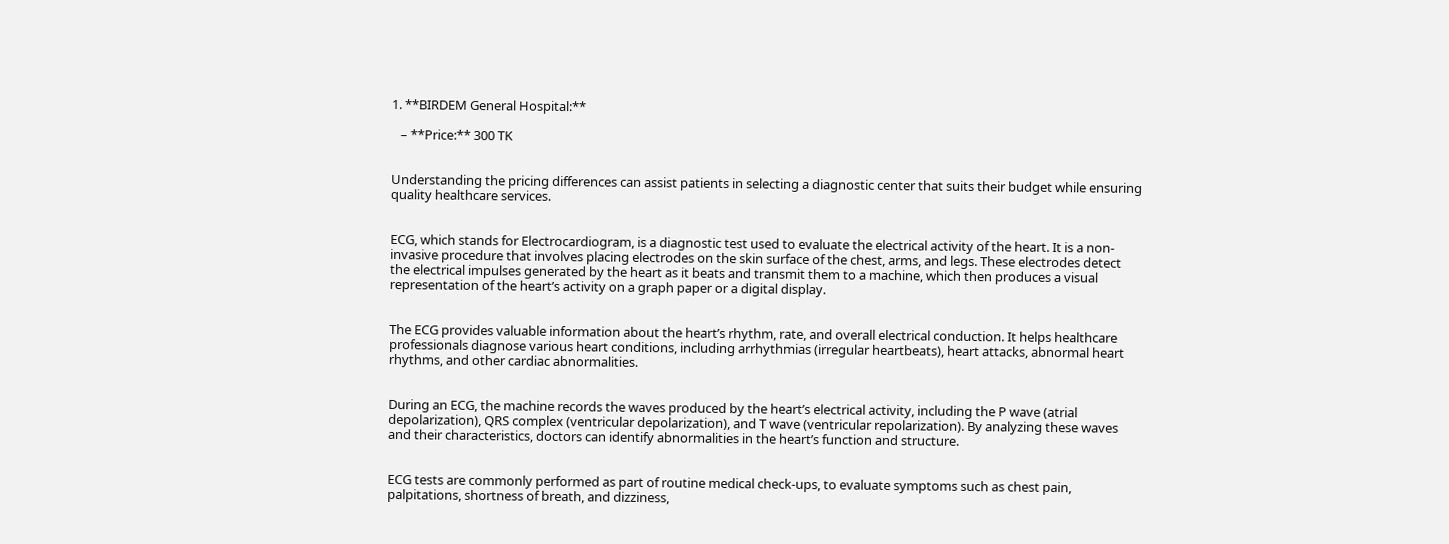1. **BIRDEM General Hospital:**

   – **Price:** 300 TK


Understanding the pricing differences can assist patients in selecting a diagnostic center that suits their budget while ensuring quality healthcare services.


ECG, which stands for Electrocardiogram, is a diagnostic test used to evaluate the electrical activity of the heart. It is a non-invasive procedure that involves placing electrodes on the skin surface of the chest, arms, and legs. These electrodes detect the electrical impulses generated by the heart as it beats and transmit them to a machine, which then produces a visual representation of the heart’s activity on a graph paper or a digital display.


The ECG provides valuable information about the heart’s rhythm, rate, and overall electrical conduction. It helps healthcare professionals diagnose various heart conditions, including arrhythmias (irregular heartbeats), heart attacks, abnormal heart rhythms, and other cardiac abnormalities.


During an ECG, the machine records the waves produced by the heart’s electrical activity, including the P wave (atrial depolarization), QRS complex (ventricular depolarization), and T wave (ventricular repolarization). By analyzing these waves and their characteristics, doctors can identify abnormalities in the heart’s function and structure.


ECG tests are commonly performed as part of routine medical check-ups, to evaluate symptoms such as chest pain, palpitations, shortness of breath, and dizziness,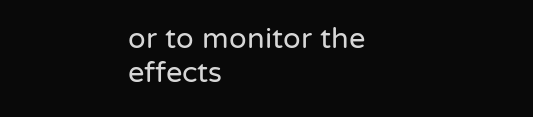or to monitor the effects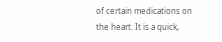of certain medications on the heart. It is a quick,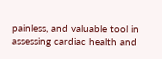painless, and valuable tool in assessing cardiac health and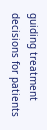guiding treatment decisions for patients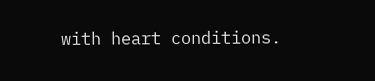with heart conditions.